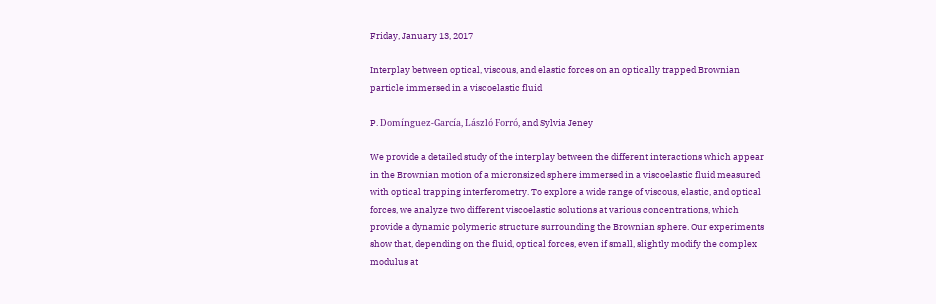Friday, January 13, 2017

Interplay between optical, viscous, and elastic forces on an optically trapped Brownian particle immersed in a viscoelastic fluid

P. Domínguez-García, László Forró, and Sylvia Jeney

We provide a detailed study of the interplay between the different interactions which appear in the Brownian motion of a micronsized sphere immersed in a viscoelastic fluid measured with optical trapping interferometry. To explore a wide range of viscous, elastic, and optical forces, we analyze two different viscoelastic solutions at various concentrations, which provide a dynamic polymeric structure surrounding the Brownian sphere. Our experiments show that, depending on the fluid, optical forces, even if small, slightly modify the complex modulus at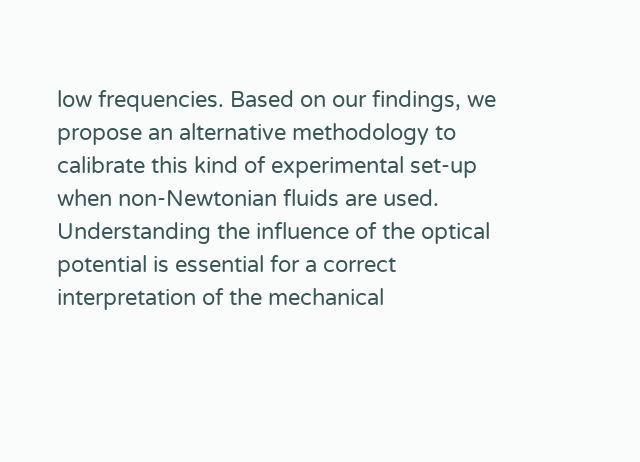low frequencies. Based on our findings, we propose an alternative methodology to calibrate this kind of experimental set-up when non-Newtonian fluids are used. Understanding the influence of the optical potential is essential for a correct interpretation of the mechanical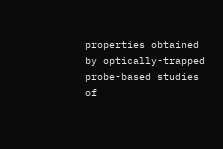properties obtained by optically-trapped probe-based studies of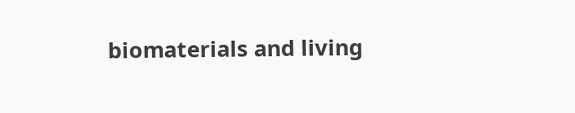biomaterials and living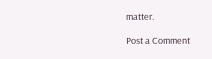matter.

Post a Comment